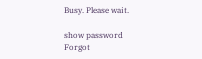Busy. Please wait.

show password
Forgot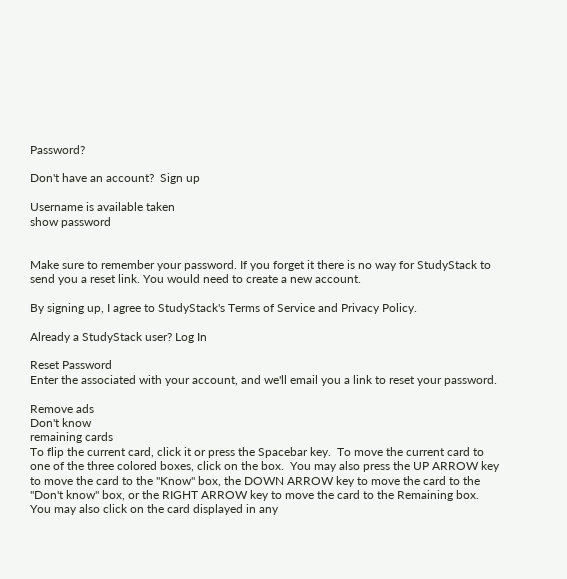Password?

Don't have an account?  Sign up

Username is available taken
show password


Make sure to remember your password. If you forget it there is no way for StudyStack to send you a reset link. You would need to create a new account.

By signing up, I agree to StudyStack's Terms of Service and Privacy Policy.

Already a StudyStack user? Log In

Reset Password
Enter the associated with your account, and we'll email you a link to reset your password.

Remove ads
Don't know
remaining cards
To flip the current card, click it or press the Spacebar key.  To move the current card to one of the three colored boxes, click on the box.  You may also press the UP ARROW key to move the card to the "Know" box, the DOWN ARROW key to move the card to the "Don't know" box, or the RIGHT ARROW key to move the card to the Remaining box.  You may also click on the card displayed in any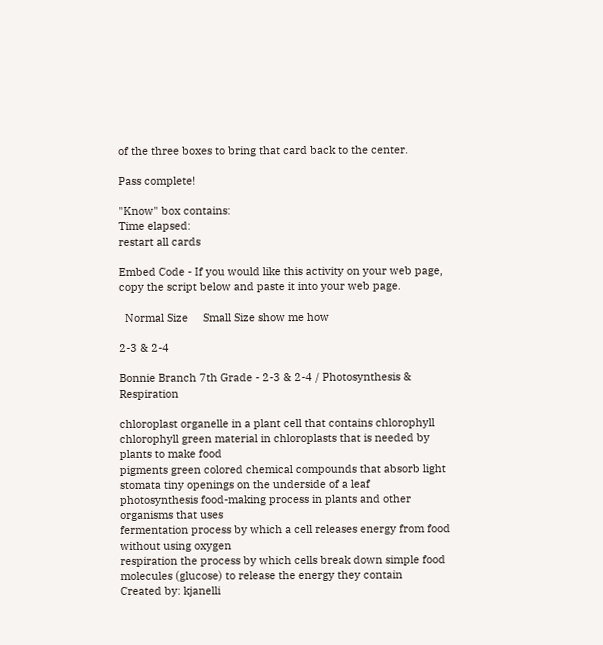of the three boxes to bring that card back to the center.

Pass complete!

"Know" box contains:
Time elapsed:
restart all cards

Embed Code - If you would like this activity on your web page, copy the script below and paste it into your web page.

  Normal Size     Small Size show me how

2-3 & 2-4

Bonnie Branch 7th Grade - 2-3 & 2-4 / Photosynthesis & Respiration

chloroplast organelle in a plant cell that contains chlorophyll
chlorophyll green material in chloroplasts that is needed by plants to make food
pigments green colored chemical compounds that absorb light
stomata tiny openings on the underside of a leaf
photosynthesis food-making process in plants and other organisms that uses
fermentation process by which a cell releases energy from food without using oxygen
respiration the process by which cells break down simple food molecules (glucose) to release the energy they contain
Created by: kjanelli